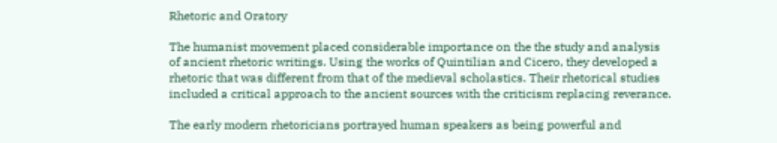Rhetoric and Oratory

The humanist movement placed considerable importance on the the study and analysis of ancient rhetoric writings. Using the works of Quintilian and Cicero, they developed a rhetoric that was different from that of the medieval scholastics. Their rhetorical studies included a critical approach to the ancient sources with the criticism replacing reverance.

The early modern rhetoricians portrayed human speakers as being powerful and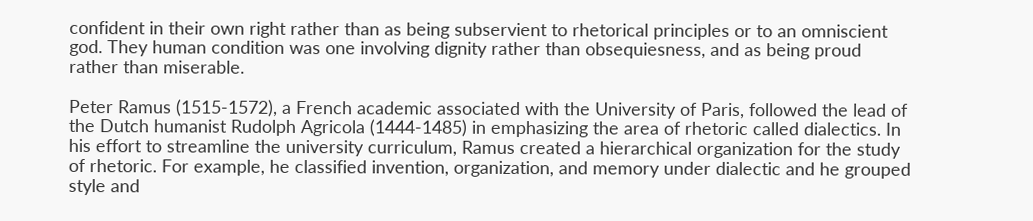confident in their own right rather than as being subservient to rhetorical principles or to an omniscient god. They human condition was one involving dignity rather than obsequiesness, and as being proud rather than miserable.

Peter Ramus (1515-1572), a French academic associated with the University of Paris, followed the lead of the Dutch humanist Rudolph Agricola (1444-1485) in emphasizing the area of rhetoric called dialectics. In his effort to streamline the university curriculum, Ramus created a hierarchical organization for the study of rhetoric. For example, he classified invention, organization, and memory under dialectic and he grouped style and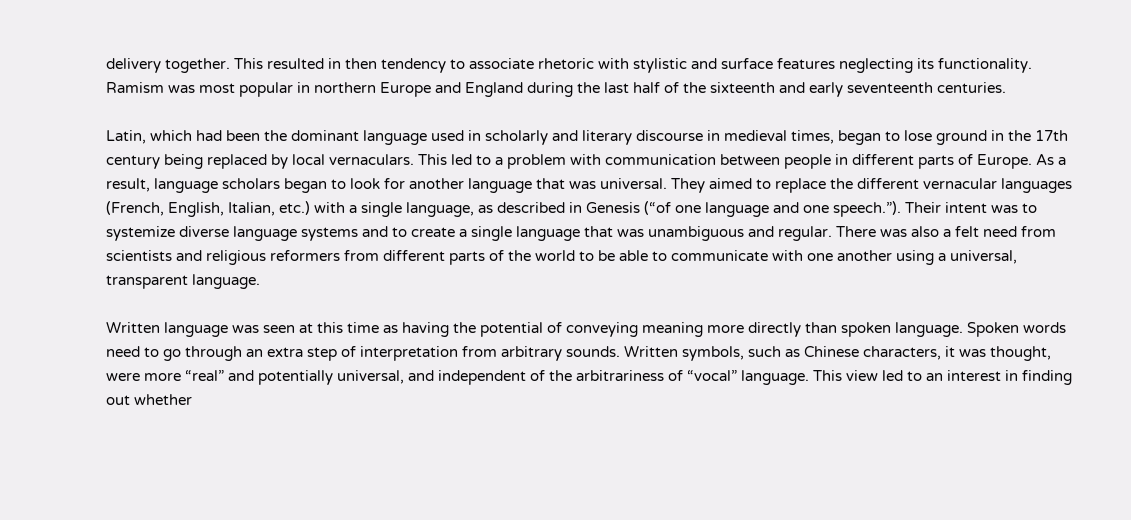delivery together. This resulted in then tendency to associate rhetoric with stylistic and surface features neglecting its functionality. Ramism was most popular in northern Europe and England during the last half of the sixteenth and early seventeenth centuries.

Latin, which had been the dominant language used in scholarly and literary discourse in medieval times, began to lose ground in the 17th century being replaced by local vernaculars. This led to a problem with communication between people in different parts of Europe. As a result, language scholars began to look for another language that was universal. They aimed to replace the different vernacular languages (French, English, Italian, etc.) with a single language, as described in Genesis (“of one language and one speech.”). Their intent was to systemize diverse language systems and to create a single language that was unambiguous and regular. There was also a felt need from scientists and religious reformers from different parts of the world to be able to communicate with one another using a universal, transparent language.

Written language was seen at this time as having the potential of conveying meaning more directly than spoken language. Spoken words need to go through an extra step of interpretation from arbitrary sounds. Written symbols, such as Chinese characters, it was thought, were more “real” and potentially universal, and independent of the arbitrariness of “vocal” language. This view led to an interest in finding out whether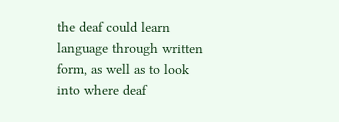the deaf could learn language through written form, as well as to look into where deaf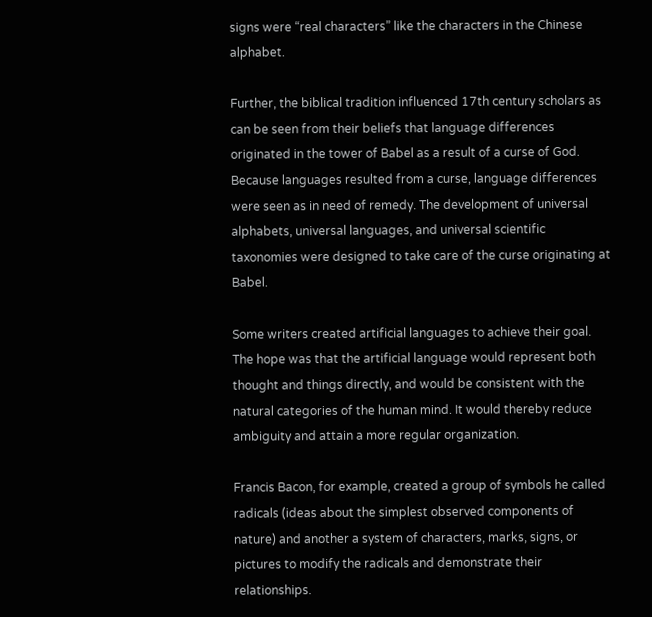signs were “real characters” like the characters in the Chinese alphabet.

Further, the biblical tradition influenced 17th century scholars as can be seen from their beliefs that language differences originated in the tower of Babel as a result of a curse of God. Because languages resulted from a curse, language differences were seen as in need of remedy. The development of universal alphabets, universal languages, and universal scientific taxonomies were designed to take care of the curse originating at Babel.

Some writers created artificial languages to achieve their goal. The hope was that the artificial language would represent both thought and things directly, and would be consistent with the natural categories of the human mind. It would thereby reduce ambiguity and attain a more regular organization.

Francis Bacon, for example, created a group of symbols he called radicals (ideas about the simplest observed components of nature) and another a system of characters, marks, signs, or pictures to modify the radicals and demonstrate their relationships.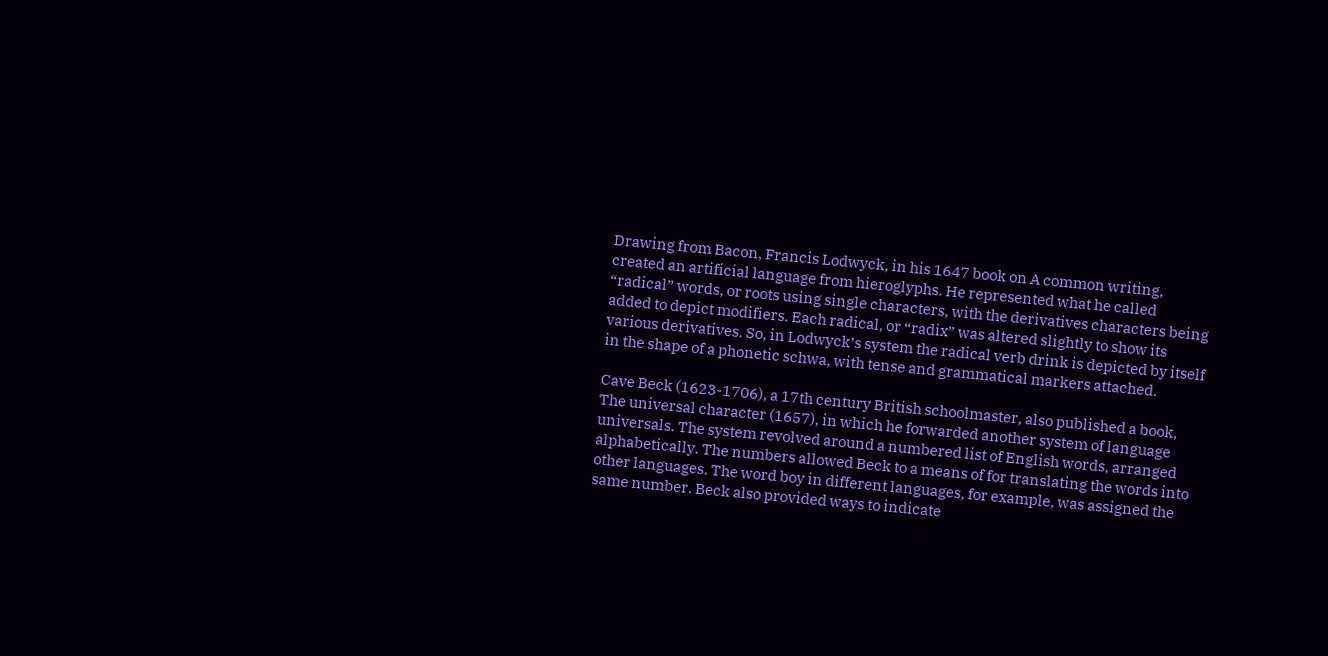Drawing from Bacon, Francis Lodwyck, in his 1647 book on A common writing, created an artificial language from hieroglyphs. He represented what he called “radical” words, or roots using single characters, with the derivatives characters being added to depict modifiers. Each radical, or “radix” was altered slightly to show its various derivatives. So, in Lodwyck’s system the radical verb drink is depicted by itself in the shape of a phonetic schwa, with tense and grammatical markers attached.

Cave Beck (1623-1706), a 17th century British schoolmaster, also published a book, The universal character (1657), in which he forwarded another system of language universals. The system revolved around a numbered list of English words, arranged alphabetically. The numbers allowed Beck to a means of for translating the words into other languages. The word boy in different languages, for example, was assigned the same number. Beck also provided ways to indicate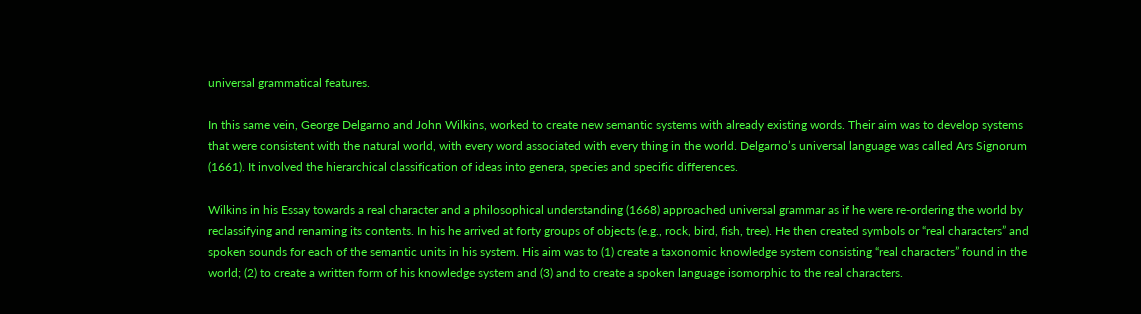universal grammatical features.

In this same vein, George Delgarno and John Wilkins, worked to create new semantic systems with already existing words. Their aim was to develop systems that were consistent with the natural world, with every word associated with every thing in the world. Delgarno’s universal language was called Ars Signorum (1661). It involved the hierarchical classification of ideas into genera, species and specific differences.

Wilkins in his Essay towards a real character and a philosophical understanding (1668) approached universal grammar as if he were re-ordering the world by reclassifying and renaming its contents. In his he arrived at forty groups of objects (e.g., rock, bird, fish, tree). He then created symbols or “real characters” and spoken sounds for each of the semantic units in his system. His aim was to (1) create a taxonomic knowledge system consisting “real characters” found in the world; (2) to create a written form of his knowledge system and (3) and to create a spoken language isomorphic to the real characters.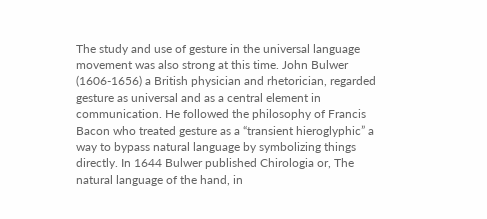The study and use of gesture in the universal language movement was also strong at this time. John Bulwer (1606-1656) a British physician and rhetorician, regarded gesture as universal and as a central element in communication. He followed the philosophy of Francis Bacon who treated gesture as a “transient hieroglyphic” a way to bypass natural language by symbolizing things directly. In 1644 Bulwer published Chirologia or, The natural language of the hand, in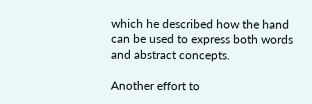which he described how the hand can be used to express both words and abstract concepts.

Another effort to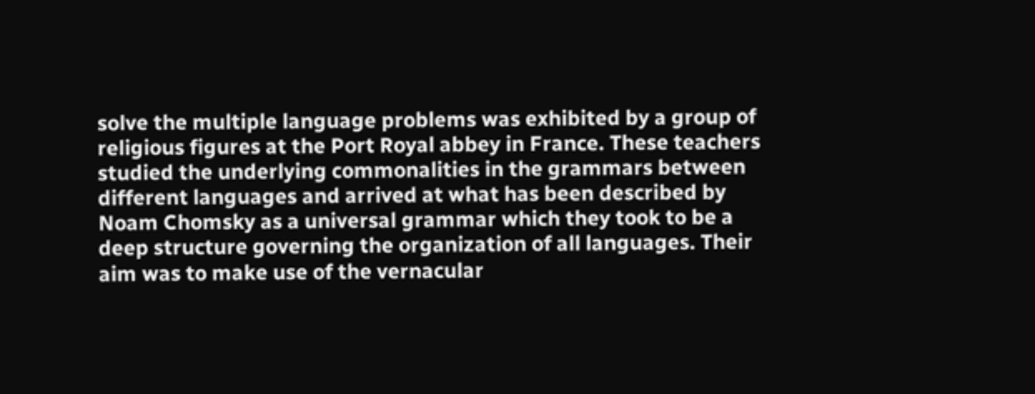solve the multiple language problems was exhibited by a group of religious figures at the Port Royal abbey in France. These teachers studied the underlying commonalities in the grammars between different languages and arrived at what has been described by Noam Chomsky as a universal grammar which they took to be a deep structure governing the organization of all languages. Their aim was to make use of the vernacular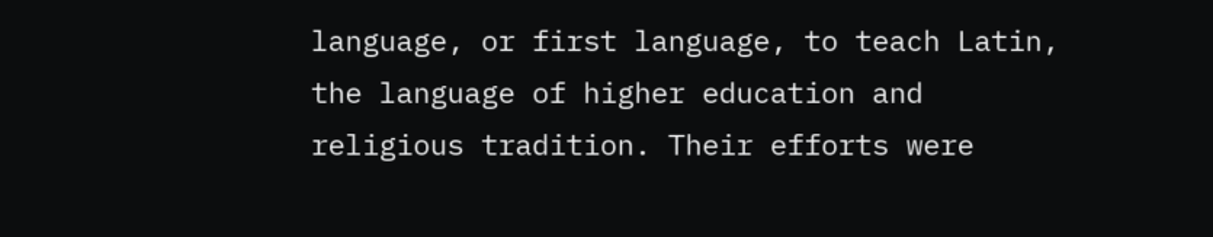language, or first language, to teach Latin, the language of higher education and religious tradition. Their efforts were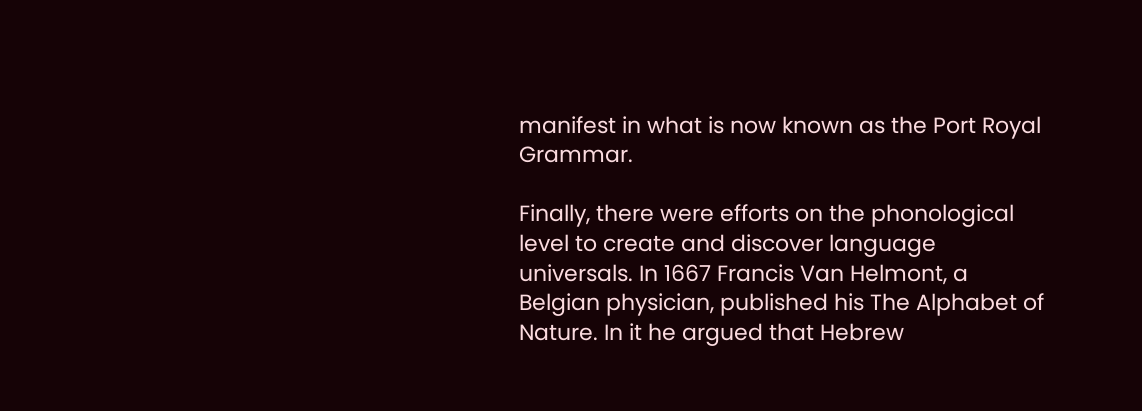manifest in what is now known as the Port Royal Grammar.

Finally, there were efforts on the phonological level to create and discover language universals. In 1667 Francis Van Helmont, a Belgian physician, published his The Alphabet of Nature. In it he argued that Hebrew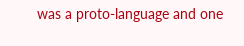was a proto-language and one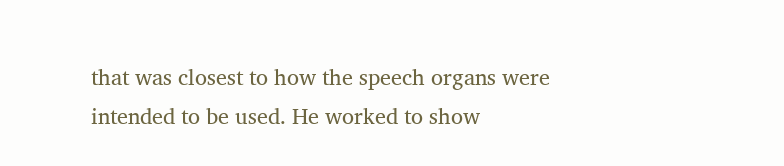that was closest to how the speech organs were intended to be used. He worked to show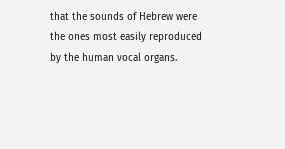that the sounds of Hebrew were the ones most easily reproduced by the human vocal organs.